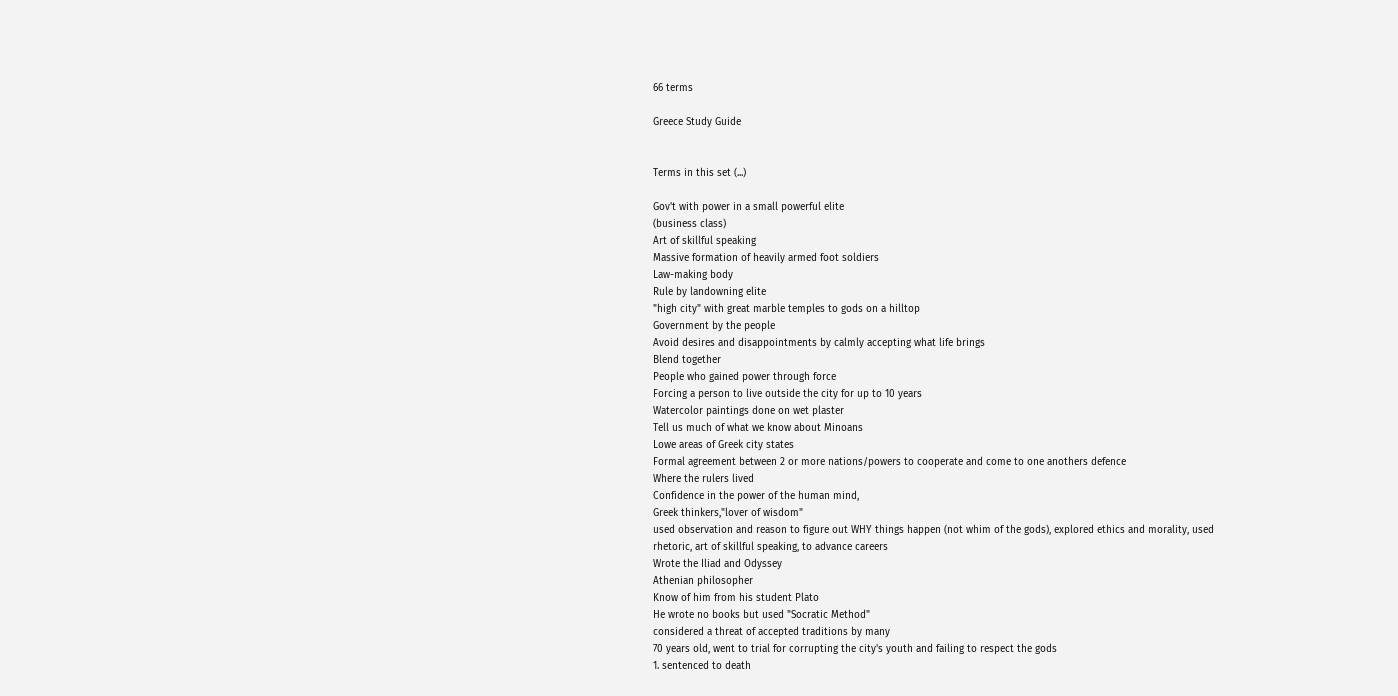66 terms

Greece Study Guide


Terms in this set (...)

Gov't with power in a small powerful elite
(business class)
Art of skillful speaking
Massive formation of heavily armed foot soldiers
Law-making body
Rule by landowning elite
"high city" with great marble temples to gods on a hilltop
Government by the people
Avoid desires and disappointments by calmly accepting what life brings
Blend together
People who gained power through force
Forcing a person to live outside the city for up to 10 years
Watercolor paintings done on wet plaster
Tell us much of what we know about Minoans
Lowe areas of Greek city states
Formal agreement between 2 or more nations/powers to cooperate and come to one anothers defence
Where the rulers lived
Confidence in the power of the human mind,
Greek thinkers,"lover of wisdom"
used observation and reason to figure out WHY things happen (not whim of the gods), explored ethics and morality, used rhetoric, art of skillful speaking, to advance careers
Wrote the Iliad and Odyssey
Athenian philosopher
Know of him from his student Plato
He wrote no books but used "Socratic Method"
considered a threat of accepted traditions by many
70 years old, went to trial for corrupting the city's youth and failing to respect the gods
1. sentenced to death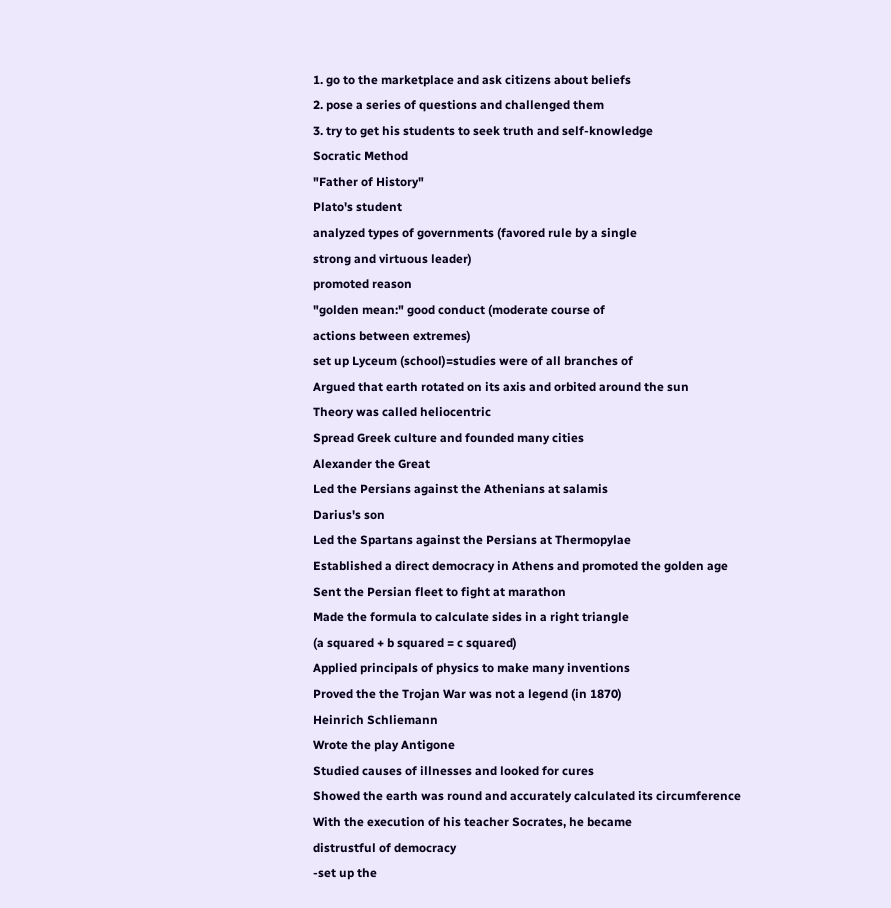1. go to the marketplace and ask citizens about beliefs
2. pose a series of questions and challenged them
3. try to get his students to seek truth and self-knowledge
Socratic Method
"Father of History"
Plato's student
analyzed types of governments (favored rule by a single
strong and virtuous leader)
promoted reason
"golden mean:" good conduct (moderate course of
actions between extremes)
set up Lyceum (school)=studies were of all branches of
Argued that earth rotated on its axis and orbited around the sun
Theory was called heliocentric
Spread Greek culture and founded many cities
Alexander the Great
Led the Persians against the Athenians at salamis
Darius's son
Led the Spartans against the Persians at Thermopylae
Established a direct democracy in Athens and promoted the golden age
Sent the Persian fleet to fight at marathon
Made the formula to calculate sides in a right triangle
(a squared + b squared = c squared)
Applied principals of physics to make many inventions
Proved the the Trojan War was not a legend (in 1870)
Heinrich Schliemann
Wrote the play Antigone
Studied causes of illnesses and looked for cures
Showed the earth was round and accurately calculated its circumference
With the execution of his teacher Socrates, he became
distrustful of democracy
-set up the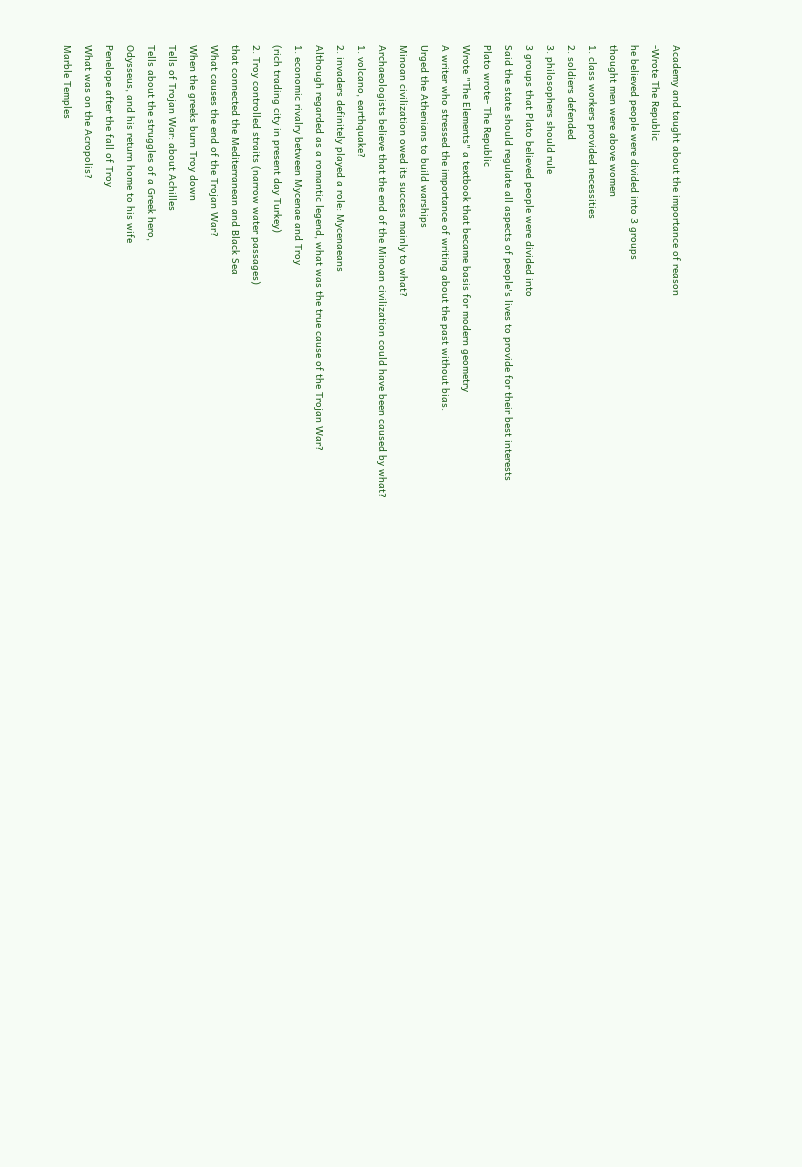Academy and taught about the importance of reason
-Wrote The Republic
he believed people were divided into 3 groups
thought men were above women
1. class workers provided necessities
2. soldiers defended
3. philosophers should rule
3 groups that Plato believed people were divided into
Said the state should regulate all aspects of people's lives to provide for their best interests
Plato wrote- The Republic
Wrote "The Elements" a textbook that became basis for modern geometry
A writer who stressed the importance of writing about the past without bias.
Urged the Athenians to build warships
Minoan civilization owed its success mainly to what?
Archaeologists believe that the end of the Minoan civilization could have been caused by what?
1. volcano, earthquake?
2. invaders definitely played a role: Mycenaeans
Although regarded as a romantic legend, what was the true cause of the Trojan War?
1. economic rivalry between Mycenae and Troy
(rich trading city in present day Turkey)
2. Troy controlled straits (narrow water passages)
that connected the Mediterranean and Black Sea
What causes the end of the Trojan War?
When the greeks burn Troy down
Tells of Trojan War: about Achilles
Tells about the struggles of a Greek hero,
Odysseus, and his return home to his wife
Penelope after the fall of Troy
What was on the Acropolis?
Marble Temples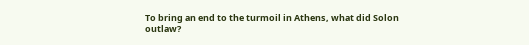To bring an end to the turmoil in Athens, what did Solon outlaw?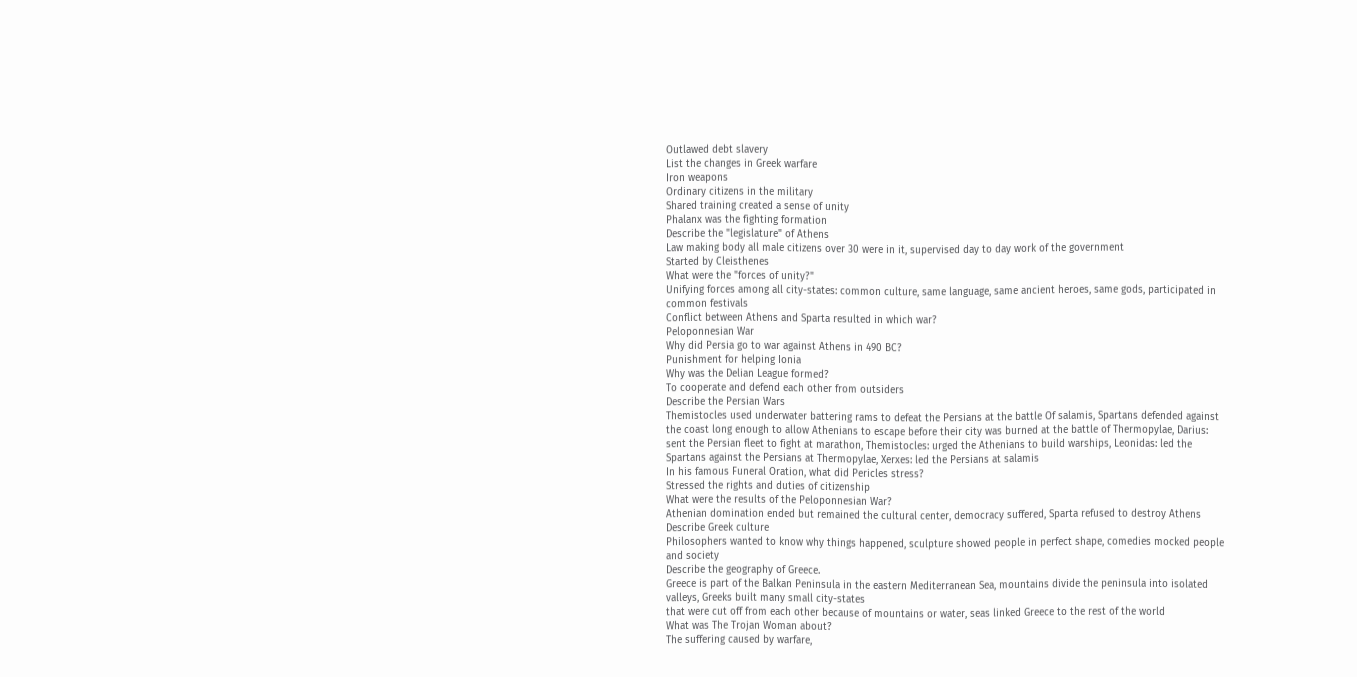Outlawed debt slavery
List the changes in Greek warfare
Iron weapons
Ordinary citizens in the military
Shared training created a sense of unity
Phalanx was the fighting formation
Describe the "legislature" of Athens
Law making body all male citizens over 30 were in it, supervised day to day work of the government
Started by Cleisthenes
What were the "forces of unity?"
Unifying forces among all city-states: common culture, same language, same ancient heroes, same gods, participated in common festivals
Conflict between Athens and Sparta resulted in which war?
Peloponnesian War
Why did Persia go to war against Athens in 490 BC?
Punishment for helping Ionia
Why was the Delian League formed?
To cooperate and defend each other from outsiders
Describe the Persian Wars
Themistocles used underwater battering rams to defeat the Persians at the battle Of salamis, Spartans defended against the coast long enough to allow Athenians to escape before their city was burned at the battle of Thermopylae, Darius: sent the Persian fleet to fight at marathon, Themistocles: urged the Athenians to build warships, Leonidas: led the Spartans against the Persians at Thermopylae, Xerxes: led the Persians at salamis
In his famous Funeral Oration, what did Pericles stress?
Stressed the rights and duties of citizenship
What were the results of the Peloponnesian War?
Athenian domination ended but remained the cultural center, democracy suffered, Sparta refused to destroy Athens
Describe Greek culture
Philosophers wanted to know why things happened, sculpture showed people in perfect shape, comedies mocked people and society
Describe the geography of Greece.
Greece is part of the Balkan Peninsula in the eastern Mediterranean Sea, mountains divide the peninsula into isolated valleys, Greeks built many small city-states
that were cut off from each other because of mountains or water, seas linked Greece to the rest of the world
What was The Trojan Woman about?
The suffering caused by warfare,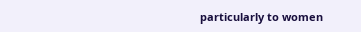particularly to women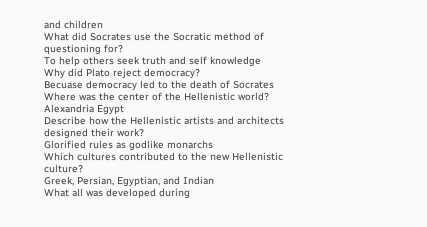and children
What did Socrates use the Socratic method of questioning for?
To help others seek truth and self knowledge
Why did Plato reject democracy?
Becuase democracy led to the death of Socrates
Where was the center of the Hellenistic world?
Alexandria Egypt
Describe how the Hellenistic artists and architects designed their work?
Glorified rules as godlike monarchs
Which cultures contributed to the new Hellenistic culture?
Greek, Persian, Egyptian, and Indian
What all was developed during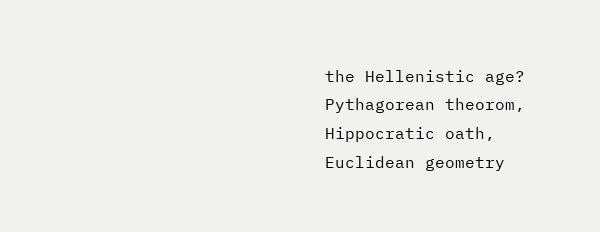the Hellenistic age?
Pythagorean theorom, Hippocratic oath, Euclidean geometry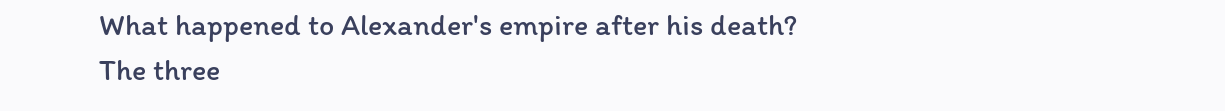What happened to Alexander's empire after his death?
The three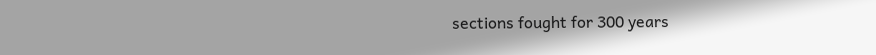sections fought for 300 years